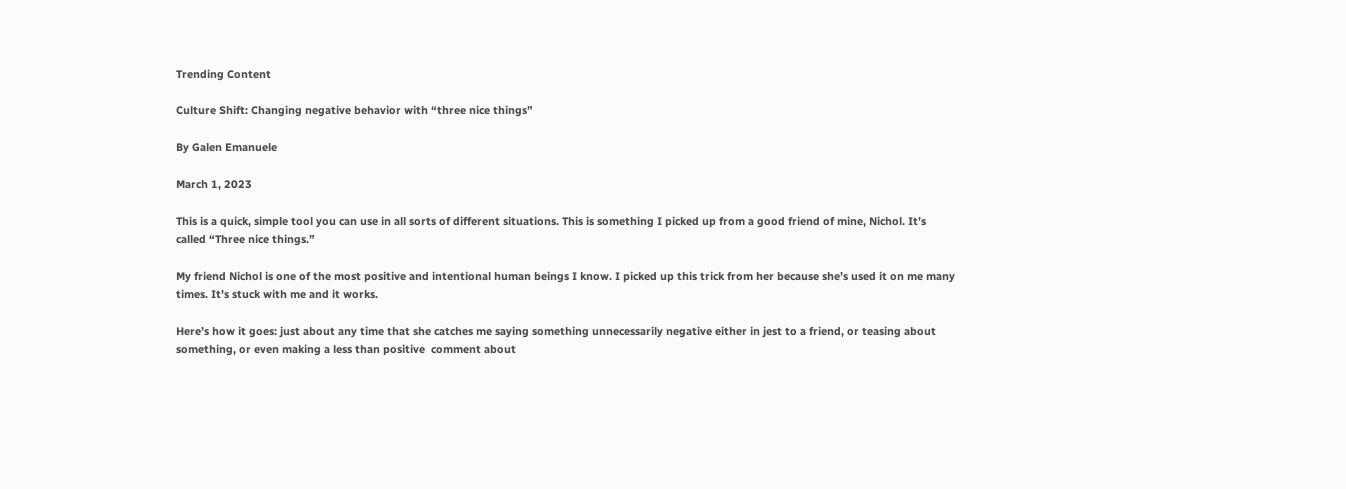Trending Content

Culture Shift: Changing negative behavior with “three nice things”

By Galen Emanuele

March 1, 2023

This is a quick, simple tool you can use in all sorts of different situations. This is something I picked up from a good friend of mine, Nichol. It’s called “Three nice things.”

My friend Nichol is one of the most positive and intentional human beings I know. I picked up this trick from her because she’s used it on me many times. It’s stuck with me and it works.

Here’s how it goes: just about any time that she catches me saying something unnecessarily negative either in jest to a friend, or teasing about something, or even making a less than positive  comment about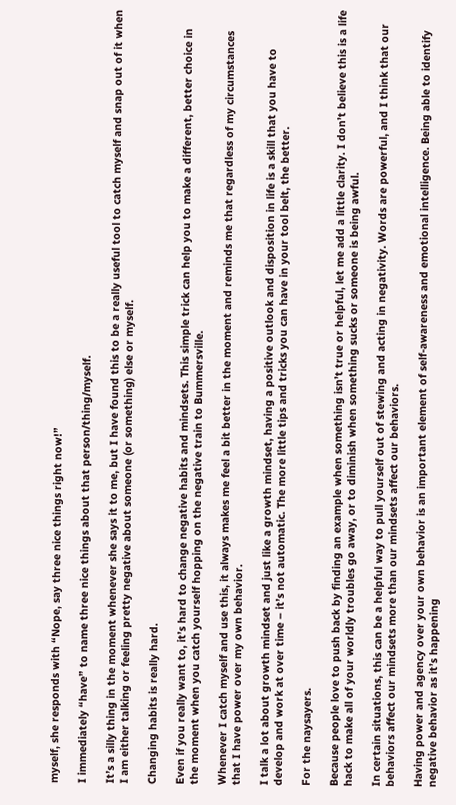myself, she responds with “Nope, say three nice things right now!”

I immediately “have” to name three nice things about that person/thing/myself.

It’s a silly thing in the moment whenever she says it to me, but I have found this to be a really useful tool to catch myself and snap out of it when I am either talking or feeling pretty negative about someone (or something) else or myself.

Changing habits is really hard.

Even if you really want to, it’s hard to change negative habits and mindsets. This simple trick can help you to make a different, better choice in the moment when you catch yourself hopping on the negative train to Bummersville.

Whenever I catch myself and use this, it always makes me feel a bit better in the moment and reminds me that regardless of my circumstances that I have power over my own behavior.

I talk a lot about growth mindset and just like a growth mindset, having a positive outlook and disposition in life is a skill that you have to develop and work at over time – it’s not automatic. The more little tips and tricks you can have in your tool belt, the better.

For the naysayers.

Because people love to push back by finding an example when something isn’t true or helpful, let me add a little clarity. I don’t believe this is a life hack to make all of your worldly troubles go away, or to diminish when something sucks or someone is being awful.

In certain situations, this can be a helpful way to pull yourself out of stewing and acting in negativity. Words are powerful, and I think that our behaviors affect our mindsets more than our mindsets affect our behaviors.

Having power and agency over your own behavior is an important element of self-awareness and emotional intelligence. Being able to identify negative behavior as it’s happening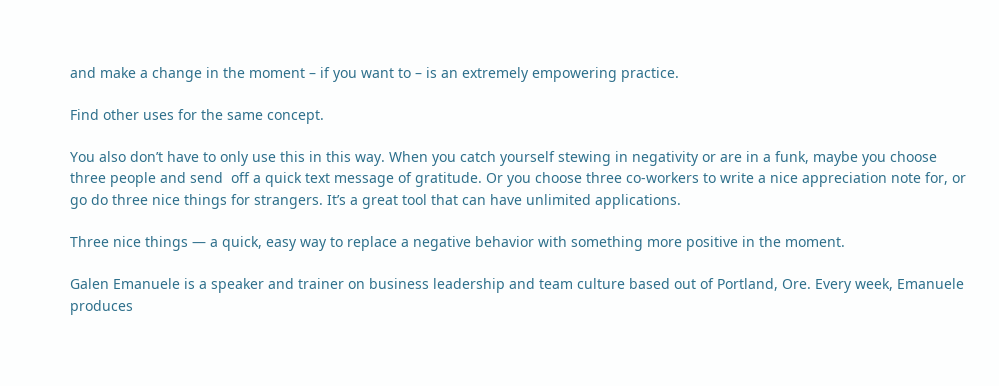and make a change in the moment – if you want to – is an extremely empowering practice.

Find other uses for the same concept.

You also don’t have to only use this in this way. When you catch yourself stewing in negativity or are in a funk, maybe you choose three people and send  off a quick text message of gratitude. Or you choose three co-workers to write a nice appreciation note for, or go do three nice things for strangers. It’s a great tool that can have unlimited applications.

Three nice things — a quick, easy way to replace a negative behavior with something more positive in the moment.

Galen Emanuele is a speaker and trainer on business leadership and team culture based out of Portland, Ore. Every week, Emanuele produces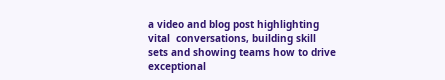a video and blog post highlighting vital  conversations, building skill sets and showing teams how to drive exceptional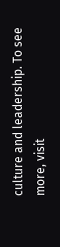culture and leadership. To see more, visit